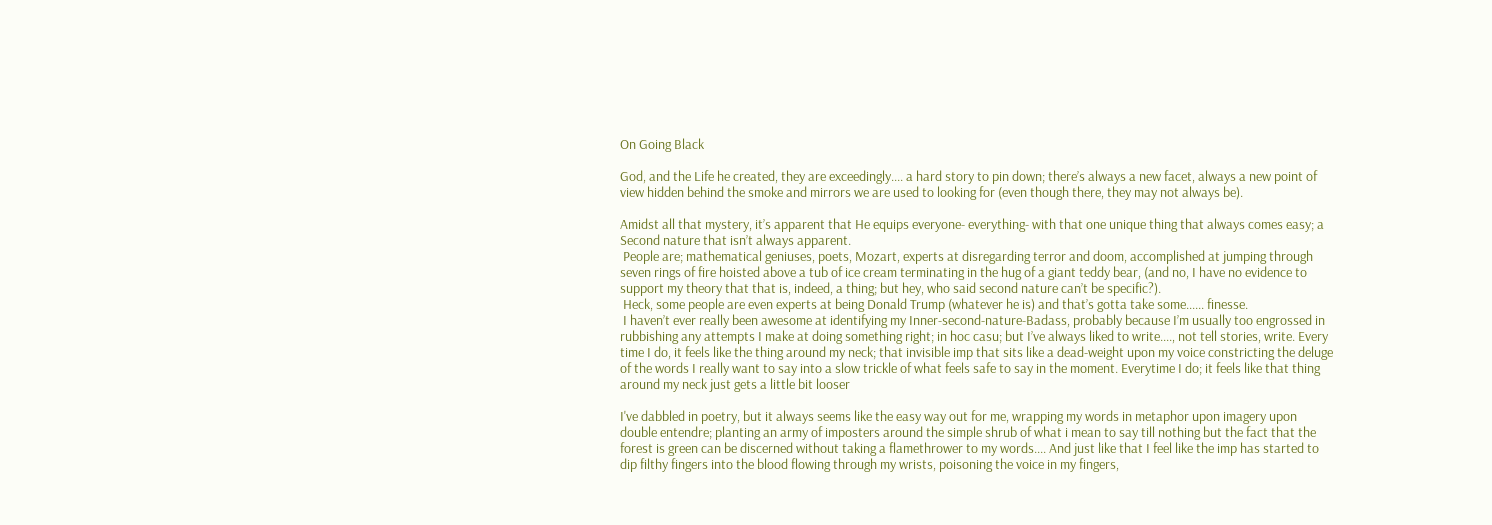On Going Black

God, and the Life he created, they are exceedingly.... a hard story to pin down; there’s always a new facet, always a new point of view hidden behind the smoke and mirrors we are used to looking for (even though there, they may not always be).

Amidst all that mystery, it’s apparent that He equips everyone- everything- with that one unique thing that always comes easy; a Second nature that isn’t always apparent.
 People are; mathematical geniuses, poets, Mozart, experts at disregarding terror and doom, accomplished at jumping through seven rings of fire hoisted above a tub of ice cream terminating in the hug of a giant teddy bear, (and no, I have no evidence to support my theory that that is, indeed, a thing; but hey, who said second nature can’t be specific?).
 Heck, some people are even experts at being Donald Trump (whatever he is) and that’s gotta take some...... finesse.
 I haven’t ever really been awesome at identifying my Inner-second-nature-Badass, probably because I’m usually too engrossed in rubbishing any attempts I make at doing something right; in hoc casu; but I’ve always liked to write...., not tell stories, write. Every time I do, it feels like the thing around my neck; that invisible imp that sits like a dead-weight upon my voice constricting the deluge of the words I really want to say into a slow trickle of what feels safe to say in the moment. Everytime I do; it feels like that thing around my neck just gets a little bit looser

I've dabbled in poetry, but it always seems like the easy way out for me, wrapping my words in metaphor upon imagery upon double entendre; planting an army of imposters around the simple shrub of what i mean to say till nothing but the fact that the forest is green can be discerned without taking a flamethrower to my words.... And just like that I feel like the imp has started to dip filthy fingers into the blood flowing through my wrists, poisoning the voice in my fingers,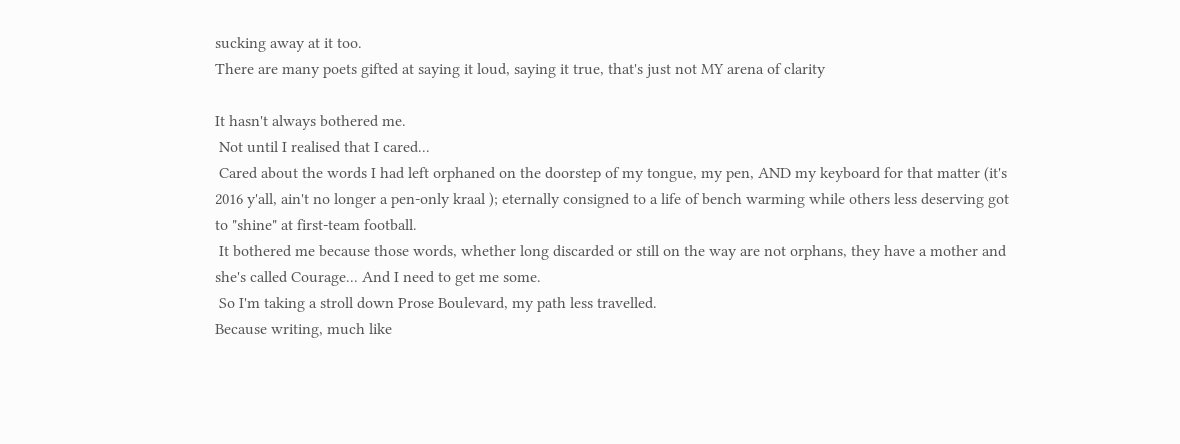sucking away at it too.
There are many poets gifted at saying it loud, saying it true, that's just not MY arena of clarity

It hasn't always bothered me.
 Not until I realised that I cared...
 Cared about the words I had left orphaned on the doorstep of my tongue, my pen, AND my keyboard for that matter (it's 2016 y'all, ain't no longer a pen-only kraal ); eternally consigned to a life of bench warming while others less deserving got to "shine" at first-team football.
 It bothered me because those words, whether long discarded or still on the way are not orphans, they have a mother and she's called Courage... And I need to get me some.
 So I'm taking a stroll down Prose Boulevard, my path less travelled.
Because writing, much like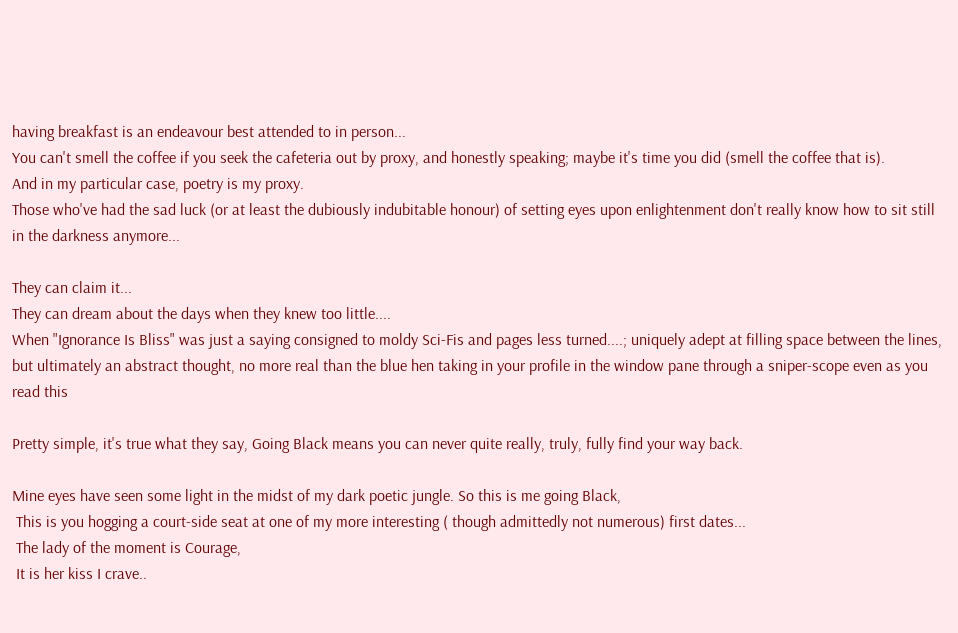having breakfast is an endeavour best attended to in person...
You can't smell the coffee if you seek the cafeteria out by proxy, and honestly speaking; maybe it's time you did (smell the coffee that is).
And in my particular case, poetry is my proxy.
Those who've had the sad luck (or at least the dubiously indubitable honour) of setting eyes upon enlightenment don't really know how to sit still in the darkness anymore...

They can claim it...
They can dream about the days when they knew too little....
When "Ignorance Is Bliss" was just a saying consigned to moldy Sci-Fis and pages less turned....; uniquely adept at filling space between the lines, but ultimately an abstract thought, no more real than the blue hen taking in your profile in the window pane through a sniper-scope even as you read this

Pretty simple, it's true what they say, Going Black means you can never quite really, truly, fully find your way back.

Mine eyes have seen some light in the midst of my dark poetic jungle. So this is me going Black,
 This is you hogging a court-side seat at one of my more interesting ( though admittedly not numerous) first dates...
 The lady of the moment is Courage,
 It is her kiss I crave..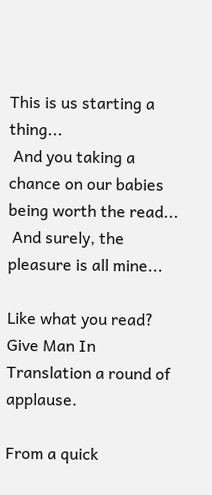This is us starting a thing...
 And you taking a chance on our babies being worth the read...
 And surely, the pleasure is all mine...

Like what you read? Give Man In Translation a round of applause.

From a quick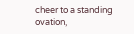cheer to a standing ovation,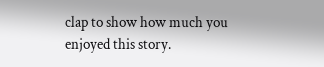clap to show how much you enjoyed this story.